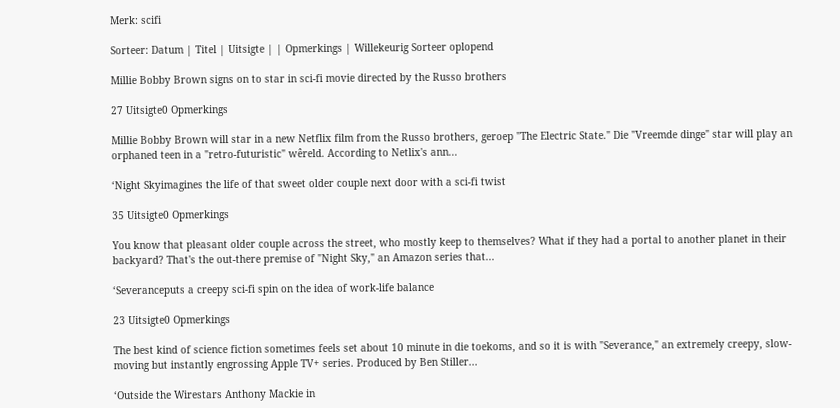Merk: scifi

Sorteer: Datum | Titel | Uitsigte | | Opmerkings | Willekeurig Sorteer oplopend

Millie Bobby Brown signs on to star in sci-fi movie directed by the Russo brothers

27 Uitsigte0 Opmerkings

Millie Bobby Brown will star in a new Netflix film from the Russo brothers, geroep "The Electric State." Die "Vreemde dinge" star will play an orphaned teen in a "retro-futuristic" wêreld. According to Netlix's ann...

‘Night Skyimagines the life of that sweet older couple next door with a sci-fi twist

35 Uitsigte0 Opmerkings

You know that pleasant older couple across the street, who mostly keep to themselves? What if they had a portal to another planet in their backyard? That's the out-there premise of "Night Sky," an Amazon series that...

‘Severanceputs a creepy sci-fi spin on the idea of work-life balance

23 Uitsigte0 Opmerkings

The best kind of science fiction sometimes feels set about 10 minute in die toekoms, and so it is with "Severance," an extremely creepy, slow-moving but instantly engrossing Apple TV+ series. Produced by Ben Stiller...

‘Outside the Wirestars Anthony Mackie in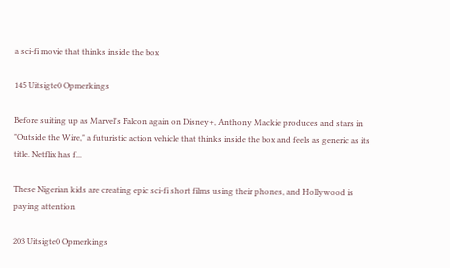a sci-fi movie that thinks inside the box

145 Uitsigte0 Opmerkings

Before suiting up as Marvel's Falcon again on Disney+, Anthony Mackie produces and stars in "Outside the Wire," a futuristic action vehicle that thinks inside the box and feels as generic as its title. Netflix has f...

These Nigerian kids are creating epic sci-fi short films using their phones, and Hollywood is paying attention

203 Uitsigte0 Opmerkings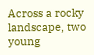Across a rocky landscape, two young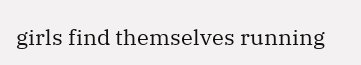girls find themselves running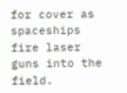for cover as spaceships fire laser guns into the field.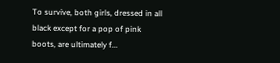To survive, both girls, dressed in all black except for a pop of pink boots, are ultimately f...